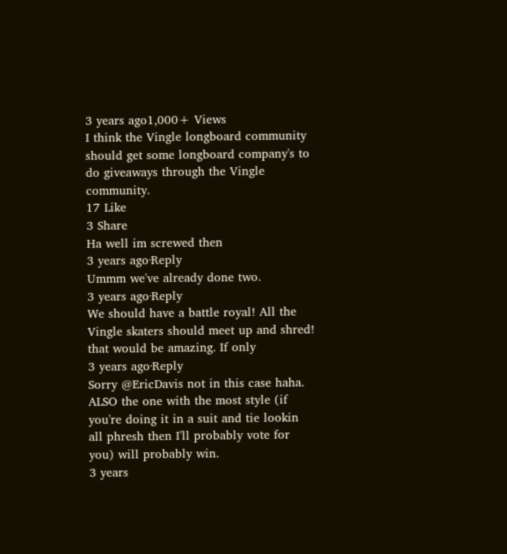3 years ago1,000+ Views
I think the Vingle longboard community should get some longboard company's to do giveaways through the Vingle community.
17 Like
3 Share
Ha well im screwed then
3 years ago·Reply
Ummm we've already done two.
3 years ago·Reply
We should have a battle royal! All the Vingle skaters should meet up and shred! that would be amazing. If only
3 years ago·Reply
Sorry @EricDavis not in this case haha. ALSO the one with the most style (if you're doing it in a suit and tie lookin all phresh then I'll probably vote for you) will probably win.
3 years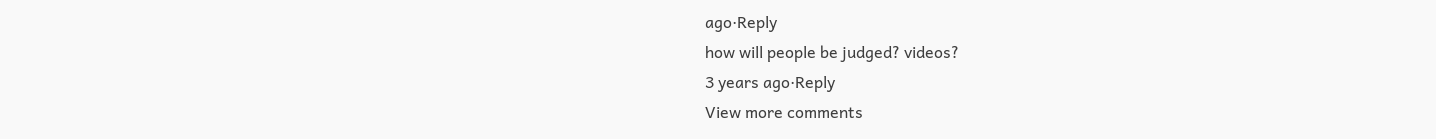ago·Reply
how will people be judged? videos?
3 years ago·Reply
View more comments